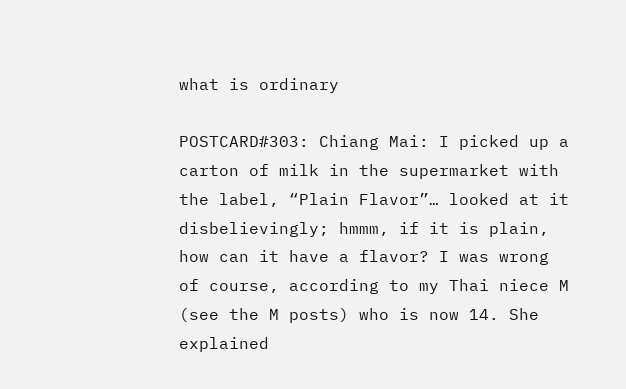what is ordinary

POSTCARD#303: Chiang Mai: I picked up a carton of milk in the supermarket with the label, “Plain Flavor”… looked at it disbelievingly; hmmm, if it is plain, how can it have a flavor? I was wrong of course, according to my Thai niece M (see the M posts) who is now 14. She explained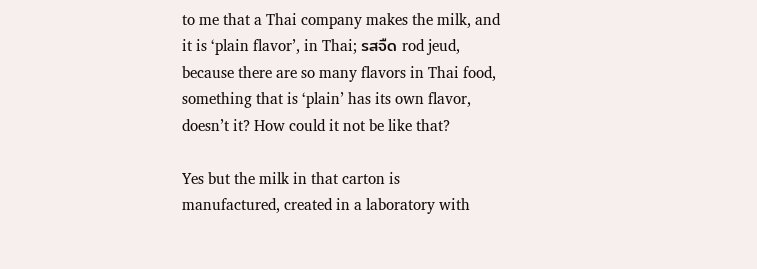to me that a Thai company makes the milk, and it is ‘plain flavor’, in Thai; รสจืด rod jeud, because there are so many flavors in Thai food, something that is ‘plain’ has its own flavor, doesn’t it? How could it not be like that?

Yes but the milk in that carton is manufactured, created in a laboratory with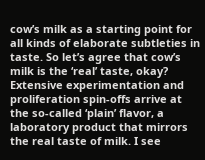cow’s milk as a starting point for all kinds of elaborate subtleties in taste. So let’s agree that cow’s milk is the ‘real’ taste, okay? Extensive experimentation and proliferation spin-offs arrive at the so-called ‘plain’ flavor, a laboratory product that mirrors the real taste of milk. I see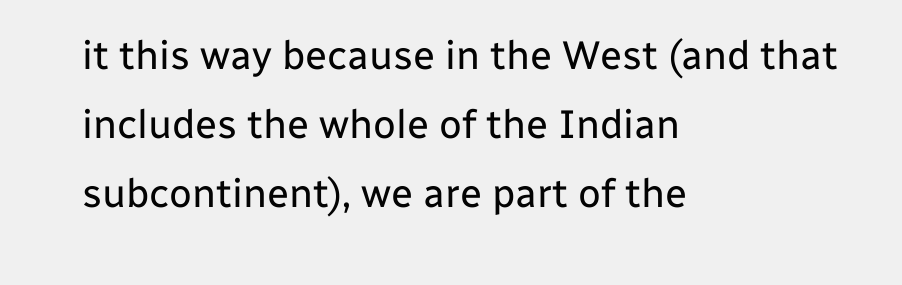it this way because in the West (and that includes the whole of the Indian subcontinent), we are part of the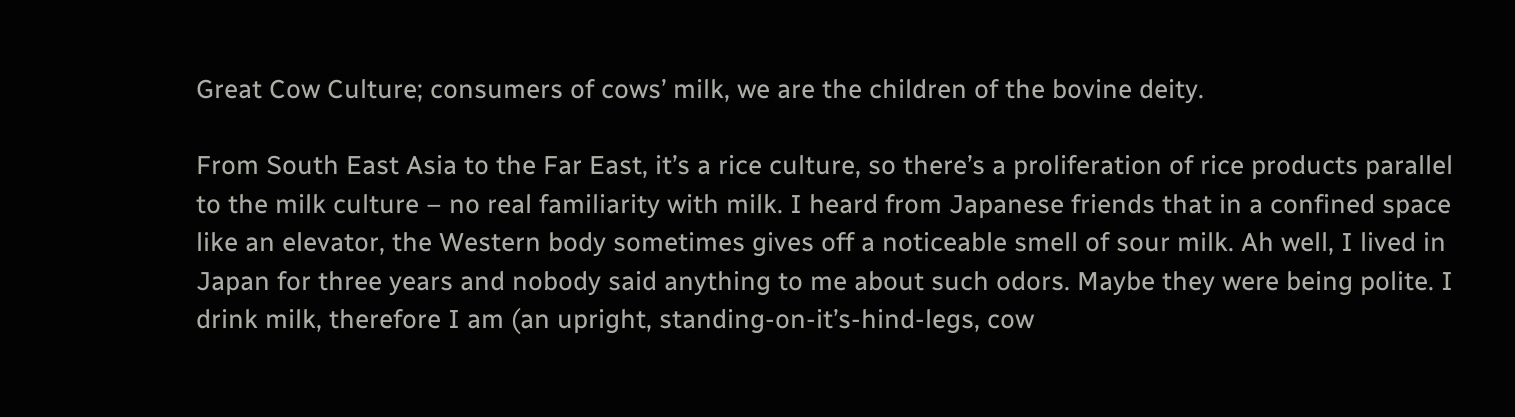Great Cow Culture; consumers of cows’ milk, we are the children of the bovine deity.

From South East Asia to the Far East, it’s a rice culture, so there’s a proliferation of rice products parallel to the milk culture – no real familiarity with milk. I heard from Japanese friends that in a confined space like an elevator, the Western body sometimes gives off a noticeable smell of sour milk. Ah well, I lived in Japan for three years and nobody said anything to me about such odors. Maybe they were being polite. I drink milk, therefore I am (an upright, standing-on-it’s-hind-legs, cow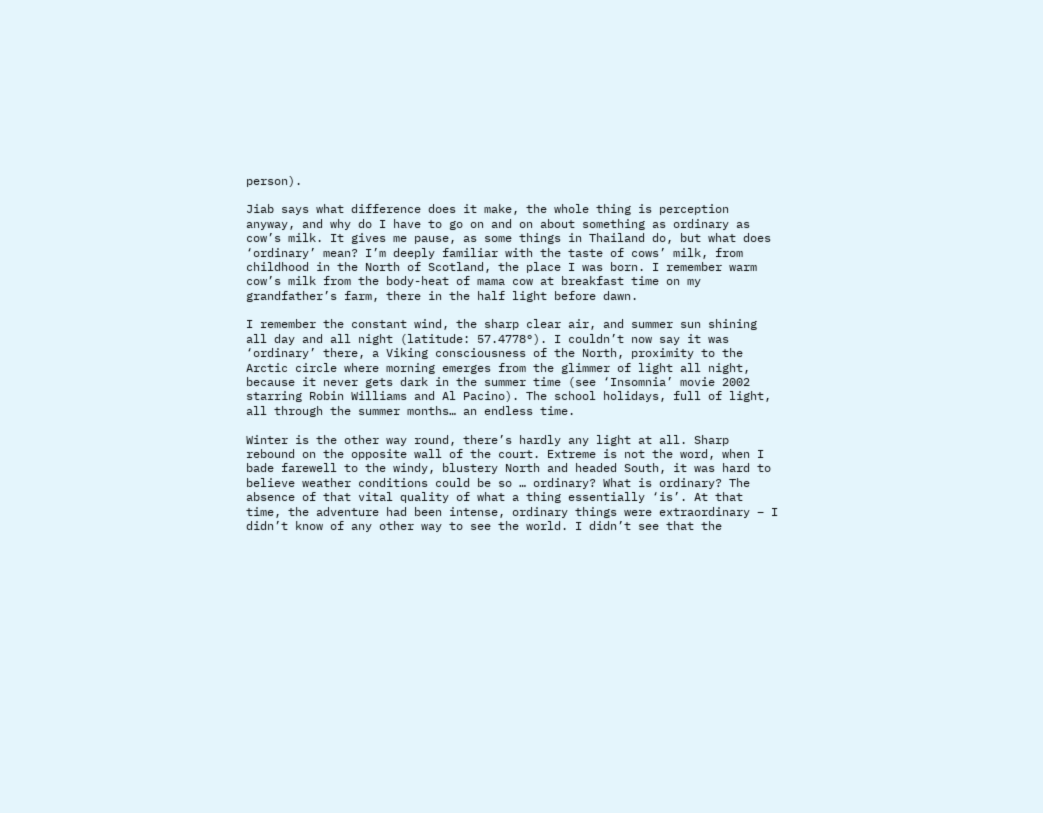person).

Jiab says what difference does it make, the whole thing is perception anyway, and why do I have to go on and on about something as ordinary as cow’s milk. It gives me pause, as some things in Thailand do, but what does ‘ordinary’ mean? I’m deeply familiar with the taste of cows’ milk, from childhood in the North of Scotland, the place I was born. I remember warm cow’s milk from the body-heat of mama cow at breakfast time on my grandfather’s farm, there in the half light before dawn.

I remember the constant wind, the sharp clear air, and summer sun shining all day and all night (latitude: 57.4778°). I couldn’t now say it was ‘ordinary’ there, a Viking consciousness of the North, proximity to the Arctic circle where morning emerges from the glimmer of light all night, because it never gets dark in the summer time (see ‘Insomnia’ movie 2002 starring Robin Williams and Al Pacino). The school holidays, full of light, all through the summer months… an endless time.

Winter is the other way round, there’s hardly any light at all. Sharp rebound on the opposite wall of the court. Extreme is not the word, when I bade farewell to the windy, blustery North and headed South, it was hard to believe weather conditions could be so … ordinary? What is ordinary? The absence of that vital quality of what a thing essentially ‘is’. At that time, the adventure had been intense, ordinary things were extraordinary – I didn’t know of any other way to see the world. I didn’t see that the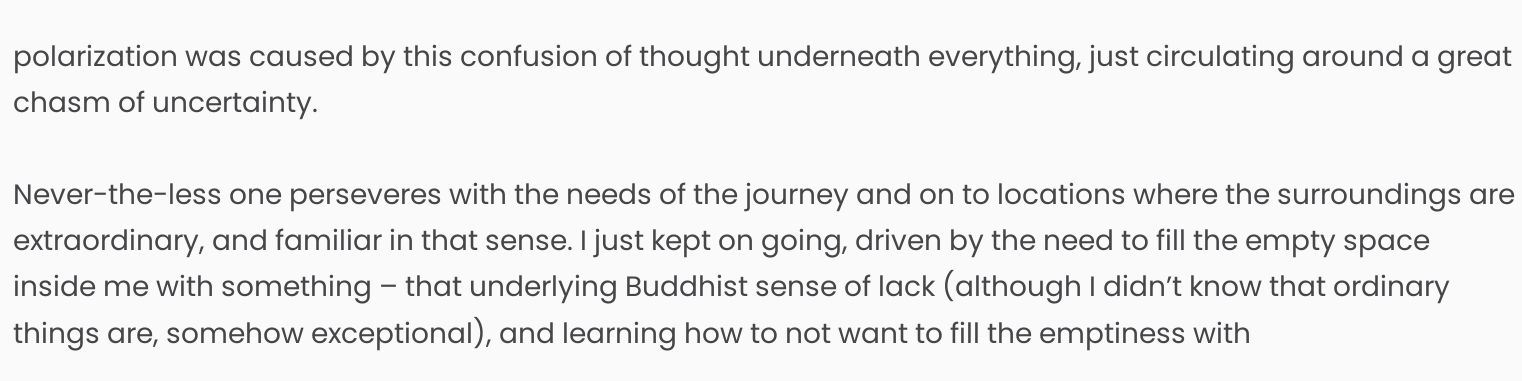polarization was caused by this confusion of thought underneath everything, just circulating around a great chasm of uncertainty.

Never-the-less one perseveres with the needs of the journey and on to locations where the surroundings are extraordinary, and familiar in that sense. I just kept on going, driven by the need to fill the empty space inside me with something – that underlying Buddhist sense of lack (although I didn’t know that ordinary things are, somehow exceptional), and learning how to not want to fill the emptiness with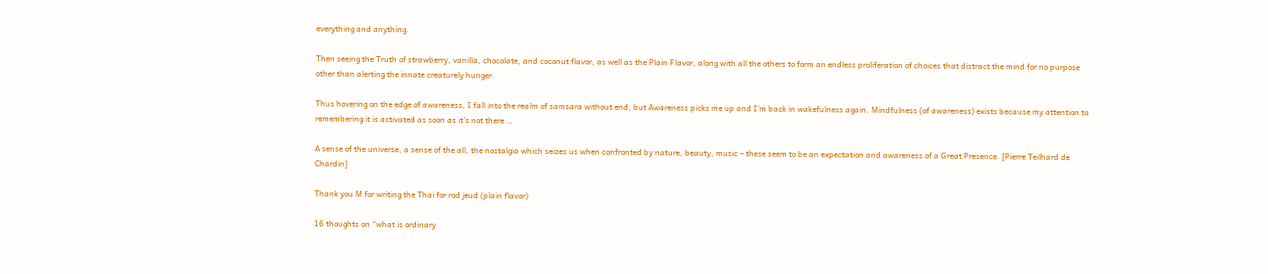everything and anything.

Then seeing the Truth of strawberry, vanilla, chocolate, and coconut flavor, as well as the Plain Flavor, along with all the others to form an endless proliferation of choices that distract the mind for no purpose other than alerting the innate creaturely hunger.

Thus hovering on the edge of awareness, I fall into the realm of samsara without end, but Awareness picks me up and I’m back in wakefulness again. Mindfulness (of awareness) exists because my attention to remembering it is activated as soon as it’s not there …

A sense of the universe, a sense of the all, the nostalgia which seizes us when confronted by nature, beauty, music – these seem to be an expectation and awareness of a Great Presence. [Pierre Teilhard de Chardin]

Thank you M for writing the Thai for rod jeud (plain flavor)

16 thoughts on “what is ordinary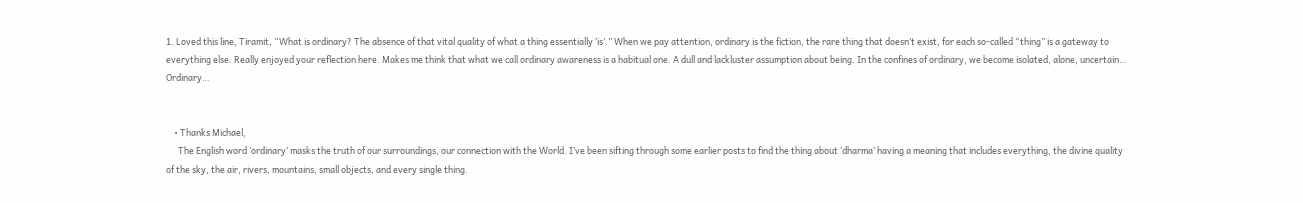1. Loved this line, Tiramit, “What is ordinary? The absence of that vital quality of what a thing essentially ‘is’.” When we pay attention, ordinary is the fiction, the rare thing that doesn’t exist, for each so-called “thing” is a gateway to everything else. Really enjoyed your reflection here. Makes me think that what we call ordinary awareness is a habitual one. A dull and lackluster assumption about being. In the confines of ordinary, we become isolated, alone, uncertain… Ordinary…


    • Thanks Michael,
      The English word ‘ordinary’ masks the truth of our surroundings, our connection with the World. I’ve been sifting through some earlier posts to find the thing about ‘dharma’ having a meaning that includes everything, the divine quality of the sky, the air, rivers, mountains, small objects, and every single thing.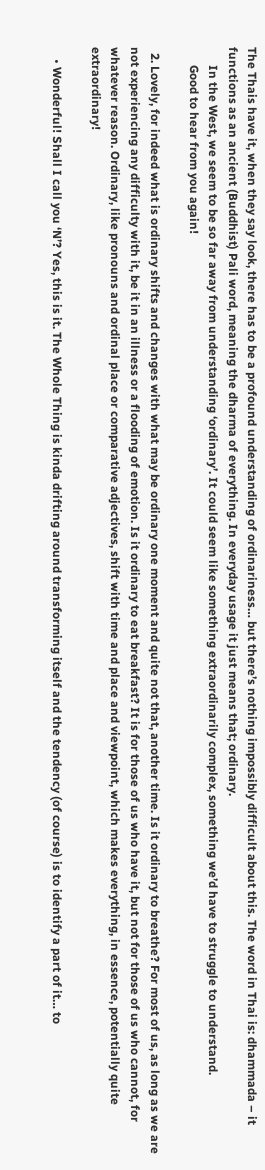The Thais have it, when they say look, there has to be a profound understanding of ordinariness… but there’s nothing impossibly difficult about this. The word in Thai is: dhammada – it functions as an ancient (Buddhist) Pali word, meaning the dharma of everything. In everyday usage it just means that; ordinary.
      In the West, we seem to be so far away from understanding ‘ordinary’. It could seem like something extraordinarily complex, something we’d have to struggle to understand.
      Good to hear from you again!

  2. Lovely, for indeed what is ordinary shifts and changes with what may be ordinary one moment and quite not that, another time. Is it ordinary to breathe? For most of us, as long as we are not experiencing any difficulty with it, be it in an illness or a flooding of emotion. Is it ordinary to eat breakfast? It is for those of us who have it, but not for those of us who cannot, for whatever reason. Ordinary, like pronouns and ordinal place or comparative adjectives, shift with time and place and viewpoint, which makes everything, in essence, potentially quite extraordinary!

    • Wonderful! Shall I call you ‘N’? Yes, this is it. The Whole Thing is kinda drifting around transforming itself and the tendency (of course) is to identify a part of it… to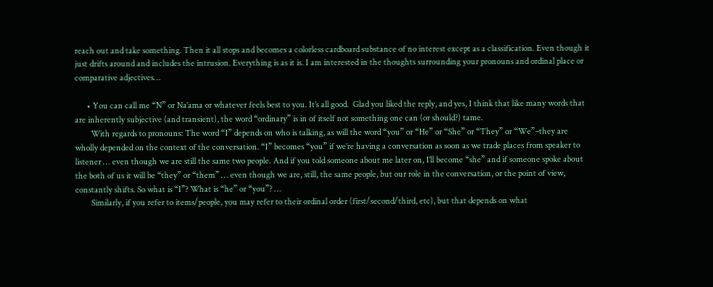reach out and take something. Then it all stops and becomes a colorless cardboard substance of no interest except as a classification. Even though it just drifts around and includes the intrusion. Everything is as it is. I am interested in the thoughts surrounding your pronouns and ordinal place or comparative adjectives…

      • You can call me “N” or Na’ama or whatever feels best to you. It’s all good.  Glad you liked the reply, and yes, I think that like many words that are inherently subjective (and transient), the word “ordinary” is in of itself not something one can (or should?) tame.
        With regards to pronouns: The word “I” depends on who is talking, as will the word “you” or “He” or “She” or “They” or “We”–they are wholly depended on the context of the conversation. “I” becomes “you” if we’re having a conversation as soon as we trade places from speaker to listener … even though we are still the same two people. And if you told someone about me later on, I’ll become “she” and if someone spoke about the both of us it will be “they” or “them” … even though we are, still, the same people, but our role in the conversation, or the point of view, constantly shifts. So what is “I”? What is “he” or “you”? …
        Similarly, if you refer to items/people, you may refer to their ordinal order (first/second/third, etc), but that depends on what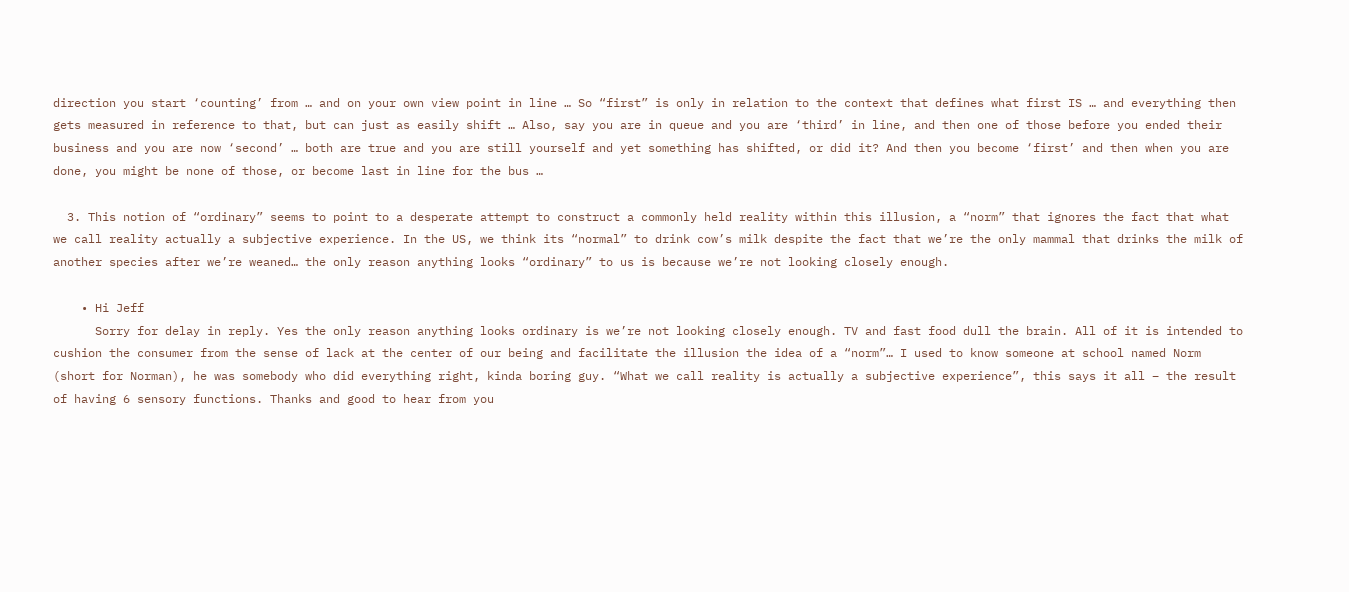direction you start ‘counting’ from … and on your own view point in line … So “first” is only in relation to the context that defines what first IS … and everything then gets measured in reference to that, but can just as easily shift … Also, say you are in queue and you are ‘third’ in line, and then one of those before you ended their business and you are now ‘second’ … both are true and you are still yourself and yet something has shifted, or did it? And then you become ‘first’ and then when you are done, you might be none of those, or become last in line for the bus …

  3. This notion of “ordinary” seems to point to a desperate attempt to construct a commonly held reality within this illusion, a “norm” that ignores the fact that what we call reality actually a subjective experience. In the US, we think its “normal” to drink cow’s milk despite the fact that we’re the only mammal that drinks the milk of another species after we’re weaned… the only reason anything looks “ordinary” to us is because we’re not looking closely enough.

    • Hi Jeff
      Sorry for delay in reply. Yes the only reason anything looks ordinary is we’re not looking closely enough. TV and fast food dull the brain. All of it is intended to cushion the consumer from the sense of lack at the center of our being and facilitate the illusion the idea of a “norm”… I used to know someone at school named Norm (short for Norman), he was somebody who did everything right, kinda boring guy. “What we call reality is actually a subjective experience”, this says it all – the result of having 6 sensory functions. Thanks and good to hear from you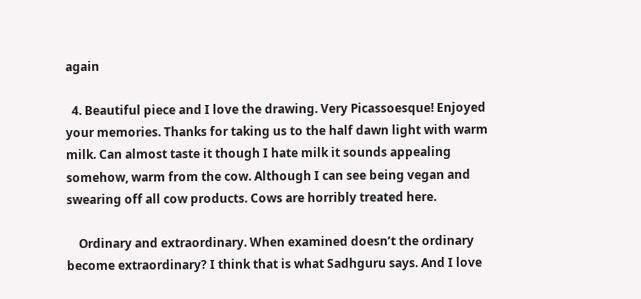again

  4. Beautiful piece and I love the drawing. Very Picassoesque! Enjoyed your memories. Thanks for taking us to the half dawn light with warm milk. Can almost taste it though I hate milk it sounds appealing somehow, warm from the cow. Although I can see being vegan and swearing off all cow products. Cows are horribly treated here.

    Ordinary and extraordinary. When examined doesn’t the ordinary become extraordinary? I think that is what Sadhguru says. And I love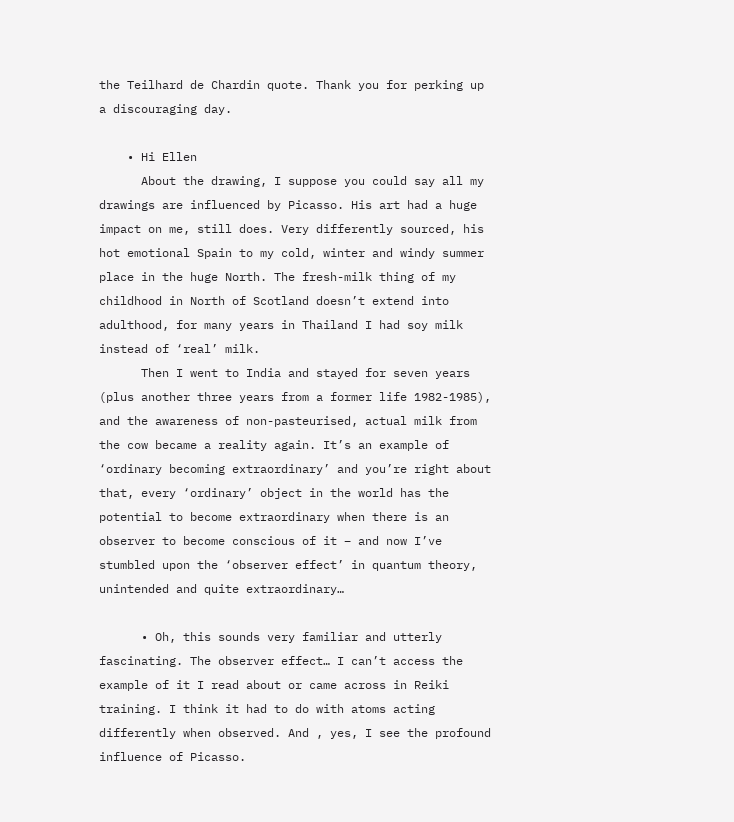the Teilhard de Chardin quote. Thank you for perking up a discouraging day.

    • Hi Ellen
      About the drawing, I suppose you could say all my drawings are influenced by Picasso. His art had a huge impact on me, still does. Very differently sourced, his hot emotional Spain to my cold, winter and windy summer place in the huge North. The fresh-milk thing of my childhood in North of Scotland doesn’t extend into adulthood, for many years in Thailand I had soy milk instead of ‘real’ milk.
      Then I went to India and stayed for seven years (plus another three years from a former life 1982-1985), and the awareness of non-pasteurised, actual milk from the cow became a reality again. It’s an example of ‘ordinary becoming extraordinary’ and you’re right about that, every ‘ordinary’ object in the world has the potential to become extraordinary when there is an observer to become conscious of it – and now I’ve stumbled upon the ‘observer effect’ in quantum theory, unintended and quite extraordinary…

      • Oh, this sounds very familiar and utterly fascinating. The observer effect… I can’t access the example of it I read about or came across in Reiki training. I think it had to do with atoms acting differently when observed. And , yes, I see the profound influence of Picasso.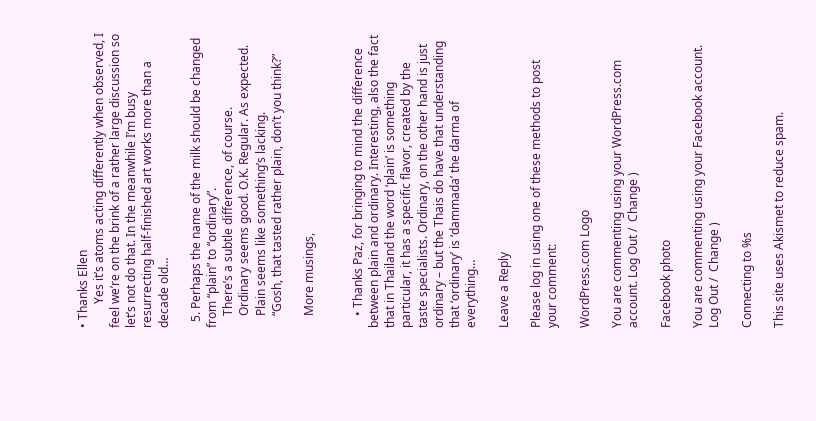• Thanks Ellen
        Yes it’s atoms acting differently when observed, I feel we’re on the brink of a rather large discussion so let’s not do that. In the meanwhile I’m busy resurrecting half-finished art works more than a decade old…

  5. Perhaps the name of the milk should be changed from “plain” to “ordinary”.
    There’s a subtle difference, of course.
    Ordinary seems good. O.K. Regular. As expected.
    Plain seems like something’s lacking.
    “Gosh, that tasted rather plain, don’t you think?”

    More musings,


    • Thanks Paz, for bringing to mind the difference between plain and ordinary. Interesting, also the fact that in Thailand the word ‘plain’ is something particular, it has a specific flavor, created by the taste specialists. Ordinary, on the other hand is just ordinary – but the Thais do have that understanding that ‘ordinary’ is ‘dammada’ the darma of everything…

Leave a Reply

Please log in using one of these methods to post your comment:

WordPress.com Logo

You are commenting using your WordPress.com account. Log Out /  Change )

Facebook photo

You are commenting using your Facebook account. Log Out /  Change )

Connecting to %s

This site uses Akismet to reduce spam.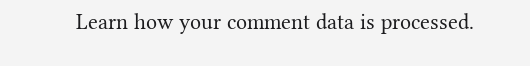Learn how your comment data is processed.